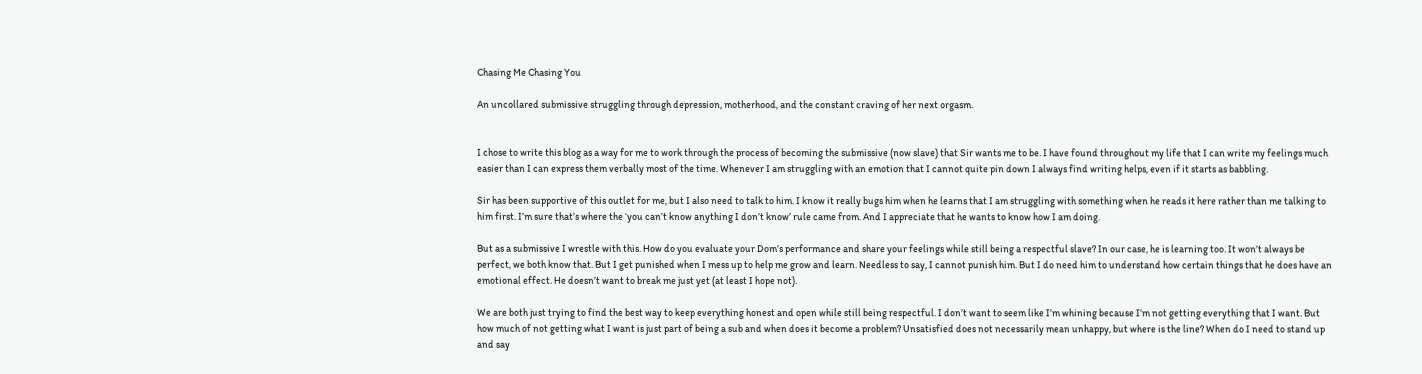Chasing Me Chasing You

An uncollared submissive struggling through depression, motherhood, and the constant craving of her next orgasm.


I chose to write this blog as a way for me to work through the process of becoming the submissive (now slave) that Sir wants me to be. I have found throughout my life that I can write my feelings much easier than I can express them verbally most of the time. Whenever I am struggling with an emotion that I cannot quite pin down I always find writing helps, even if it starts as babbling.

Sir has been supportive of this outlet for me, but I also need to talk to him. I know it really bugs him when he learns that I am struggling with something when he reads it here rather than me talking to him first. I’m sure that’s where the ‘you can’t know anything I don’t know’ rule came from. And I appreciate that he wants to know how I am doing.

But as a submissive I wrestle with this. How do you evaluate your Dom’s performance and share your feelings while still being a respectful slave? In our case, he is learning too. It won’t always be perfect, we both know that. But I get punished when I mess up to help me grow and learn. Needless to say, I cannot punish him. But I do need him to understand how certain things that he does have an emotional effect. He doesn’t want to break me just yet (at least I hope not).

We are both just trying to find the best way to keep everything honest and open while still being respectful. I don’t want to seem like I’m whining because I’m not getting everything that I want. But how much of not getting what I want is just part of being a sub and when does it become a problem? Unsatisfied does not necessarily mean unhappy, but where is the line? When do I need to stand up and say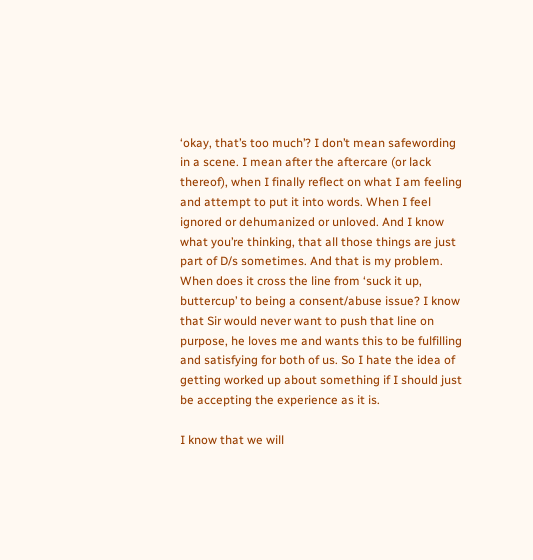‘okay, that’s too much’? I don’t mean safewording in a scene. I mean after the aftercare (or lack thereof), when I finally reflect on what I am feeling and attempt to put it into words. When I feel ignored or dehumanized or unloved. And I know what you’re thinking, that all those things are just part of D/s sometimes. And that is my problem. When does it cross the line from ‘suck it up, buttercup’ to being a consent/abuse issue? I know that Sir would never want to push that line on purpose, he loves me and wants this to be fulfilling and satisfying for both of us. So I hate the idea of getting worked up about something if I should just be accepting the experience as it is.

I know that we will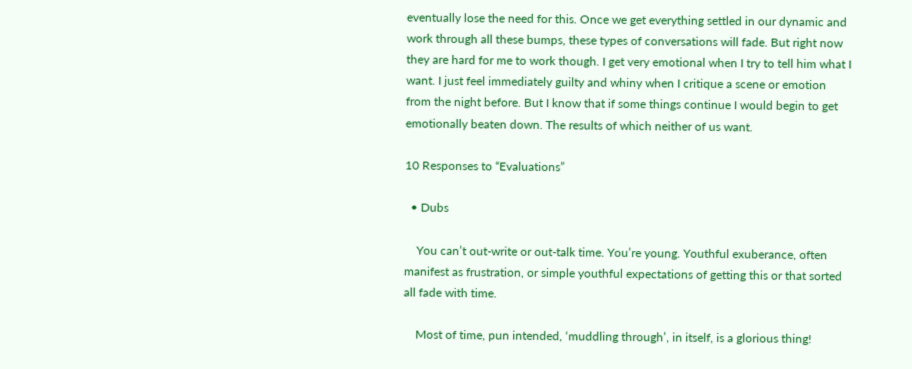eventually lose the need for this. Once we get everything settled in our dynamic and work through all these bumps, these types of conversations will fade. But right now they are hard for me to work though. I get very emotional when I try to tell him what I want. I just feel immediately guilty and whiny when I critique a scene or emotion from the night before. But I know that if some things continue I would begin to get emotionally beaten down. The results of which neither of us want.

10 Responses to “Evaluations”

  • Dubs

    You can’t out-write or out-talk time. You’re young. Youthful exuberance, often manifest as frustration, or simple youthful expectations of getting this or that sorted all fade with time.

    Most of time, pun intended, ‘muddling through’, in itself, is a glorious thing!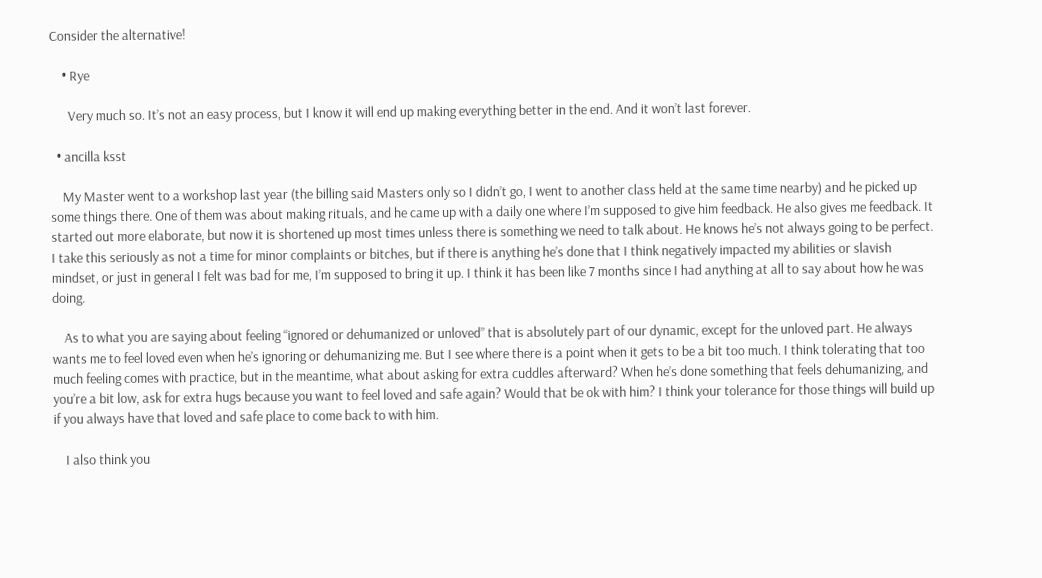Consider the alternative!

    • Rye

      Very much so. It’s not an easy process, but I know it will end up making everything better in the end. And it won’t last forever.

  • ancilla ksst

    My Master went to a workshop last year (the billing said Masters only so I didn’t go, I went to another class held at the same time nearby) and he picked up some things there. One of them was about making rituals, and he came up with a daily one where I’m supposed to give him feedback. He also gives me feedback. It started out more elaborate, but now it is shortened up most times unless there is something we need to talk about. He knows he’s not always going to be perfect. I take this seriously as not a time for minor complaints or bitches, but if there is anything he’s done that I think negatively impacted my abilities or slavish mindset, or just in general I felt was bad for me, I’m supposed to bring it up. I think it has been like 7 months since I had anything at all to say about how he was doing.

    As to what you are saying about feeling “ignored or dehumanized or unloved” that is absolutely part of our dynamic, except for the unloved part. He always wants me to feel loved even when he’s ignoring or dehumanizing me. But I see where there is a point when it gets to be a bit too much. I think tolerating that too much feeling comes with practice, but in the meantime, what about asking for extra cuddles afterward? When he’s done something that feels dehumanizing, and you’re a bit low, ask for extra hugs because you want to feel loved and safe again? Would that be ok with him? I think your tolerance for those things will build up if you always have that loved and safe place to come back to with him.

    I also think you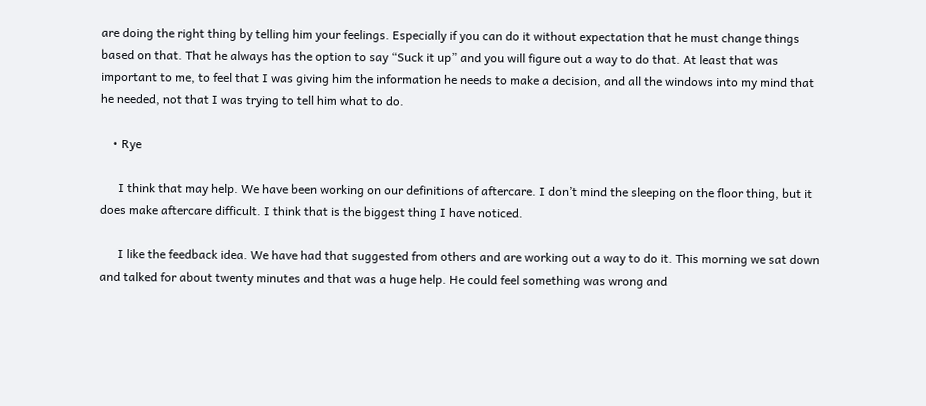are doing the right thing by telling him your feelings. Especially if you can do it without expectation that he must change things based on that. That he always has the option to say “Suck it up” and you will figure out a way to do that. At least that was important to me, to feel that I was giving him the information he needs to make a decision, and all the windows into my mind that he needed, not that I was trying to tell him what to do.

    • Rye

      I think that may help. We have been working on our definitions of aftercare. I don’t mind the sleeping on the floor thing, but it does make aftercare difficult. I think that is the biggest thing I have noticed.

      I like the feedback idea. We have had that suggested from others and are working out a way to do it. This morning we sat down and talked for about twenty minutes and that was a huge help. He could feel something was wrong and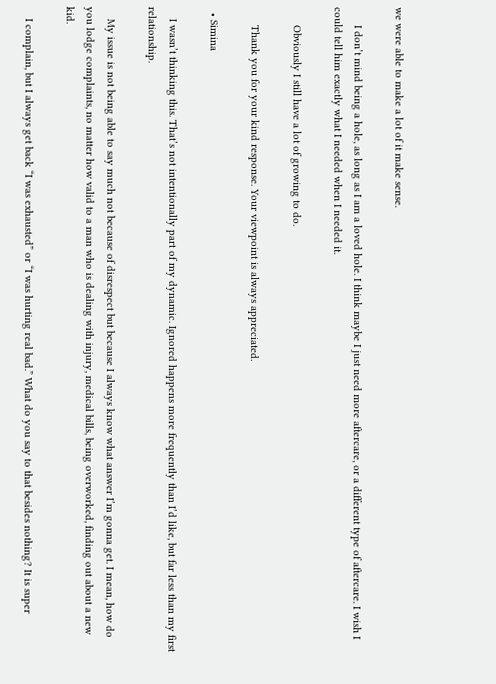we were able to make a lot of it make sense.

      I don’t mind being a hole, as long as I am a loved hole. I think maybe I just need more aftercare, or a different type of aftercare. I wish I could tell him exactly what I needed when I needed it.

      Obviously I still have a lot of growing to do.

      Thank you for your kind response. Your viewpoint is always appreciated.

  • Simina

    I wasn’t thinking this. That’s not intentionally part of my dynamic. Ignored happens more frequently than I’d like, but far less than my first relationship.

    My issue is not being able to say much not because of disrespect but because I always know what answer I’m gonna get. I mean, how do you lodge complaints, no matter how valid to a man who is dealing with injury, medical bills, being overworked, finding out about a new kid.

    I complain, but I always get back “I was exhausted” or “I was hurting real bad.” What do you say to that besides nothing? It is super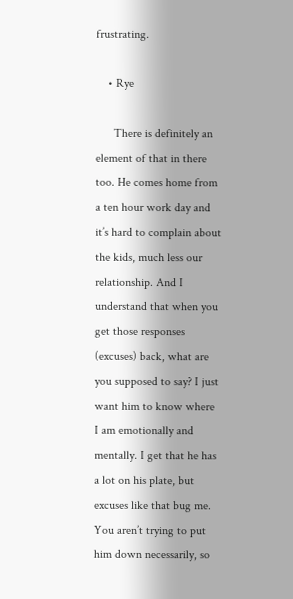frustrating.

    • Rye

      There is definitely an element of that in there too. He comes home from a ten hour work day and it’s hard to complain about the kids, much less our relationship. And I understand that when you get those responses (excuses) back, what are you supposed to say? I just want him to know where I am emotionally and mentally. I get that he has a lot on his plate, but excuses like that bug me. You aren’t trying to put him down necessarily, so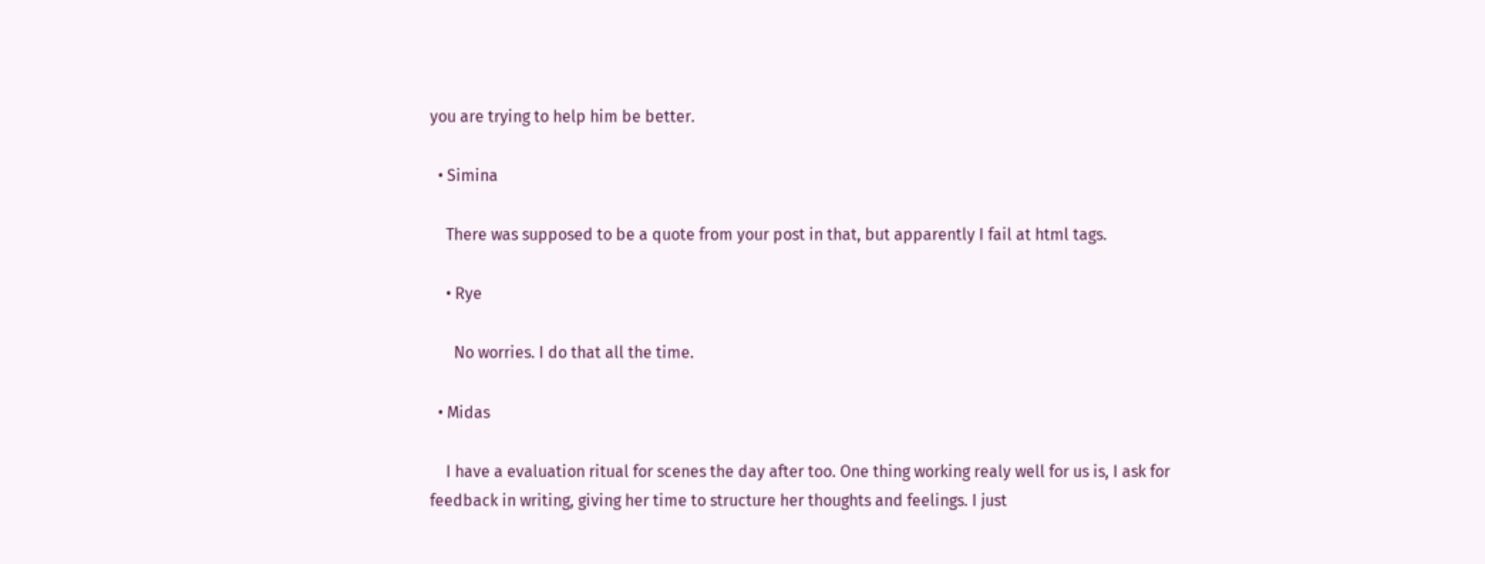you are trying to help him be better.

  • Simina

    There was supposed to be a quote from your post in that, but apparently I fail at html tags.

    • Rye

      No worries. I do that all the time.

  • Midas

    I have a evaluation ritual for scenes the day after too. One thing working realy well for us is, I ask for feedback in writing, giving her time to structure her thoughts and feelings. I just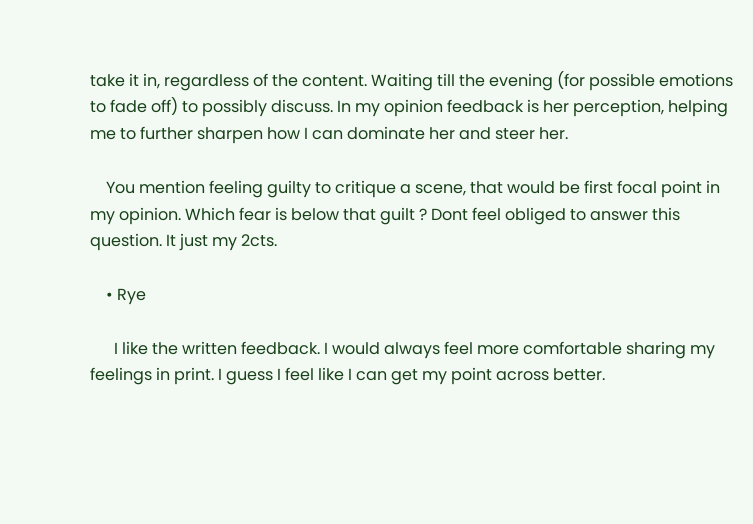take it in, regardless of the content. Waiting till the evening (for possible emotions to fade off) to possibly discuss. In my opinion feedback is her perception, helping me to further sharpen how I can dominate her and steer her.

    You mention feeling guilty to critique a scene, that would be first focal point in my opinion. Which fear is below that guilt ? Dont feel obliged to answer this question. It just my 2cts.

    • Rye

      I like the written feedback. I would always feel more comfortable sharing my feelings in print. I guess I feel like I can get my point across better.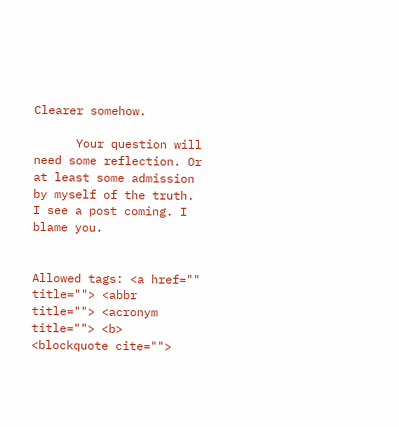Clearer somehow.

      Your question will need some reflection. Or at least some admission by myself of the truth. I see a post coming. I blame you.


Allowed tags: <a href="" title=""> <abbr title=""> <acronym title=""> <b> <blockquote cite="">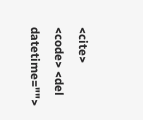<cite> <code> <del datetime="">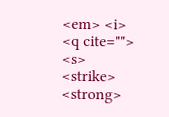<em> <i> <q cite=""> <s> <strike> <strong>